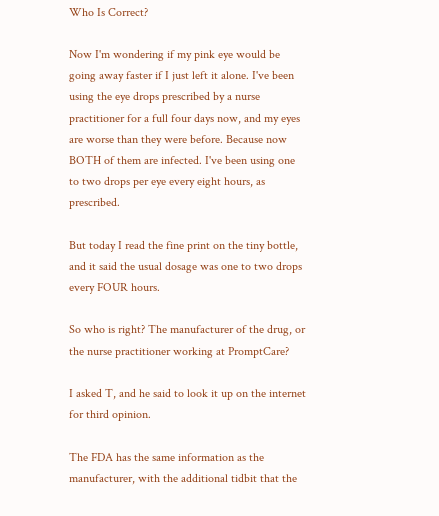Who Is Correct?

Now I'm wondering if my pink eye would be going away faster if I just left it alone. I've been using the eye drops prescribed by a nurse practitioner for a full four days now, and my eyes are worse than they were before. Because now BOTH of them are infected. I've been using one to two drops per eye every eight hours, as prescribed.

But today I read the fine print on the tiny bottle, and it said the usual dosage was one to two drops every FOUR hours.

So who is right? The manufacturer of the drug, or the nurse practitioner working at PromptCare?

I asked T, and he said to look it up on the internet for third opinion.

The FDA has the same information as the manufacturer, with the additional tidbit that the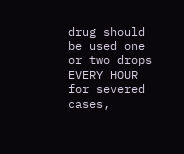drug should be used one or two drops EVERY HOUR for severed cases,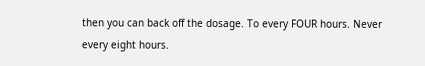then you can back off the dosage. To every FOUR hours. Never every eight hours.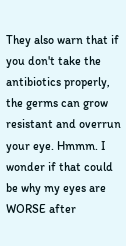They also warn that if you don't take the antibiotics properly, the germs can grow resistant and overrun your eye. Hmmm. I wonder if that could be why my eyes are WORSE after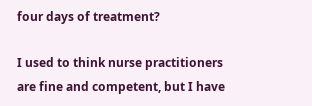four days of treatment?

I used to think nurse practitioners are fine and competent, but I have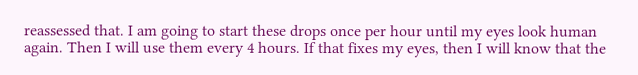reassessed that. I am going to start these drops once per hour until my eyes look human again. Then I will use them every 4 hours. If that fixes my eyes, then I will know that the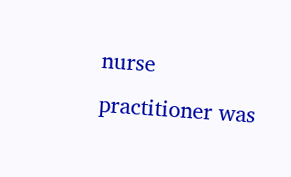nurse practitioner was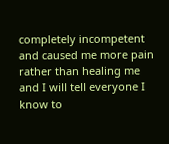completely incompetent and caused me more pain rather than healing me and I will tell everyone I know to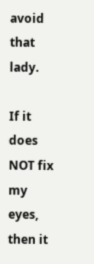avoid that lady.

If it does NOT fix my eyes, then it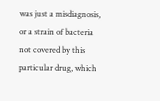was just a misdiagnosis, or a strain of bacteria not covered by this particular drug, which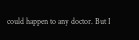could happen to any doctor. But I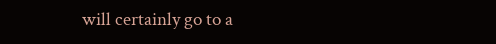will certainly go to a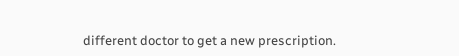different doctor to get a new prescription.